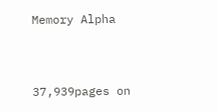Memory Alpha


37,939pages on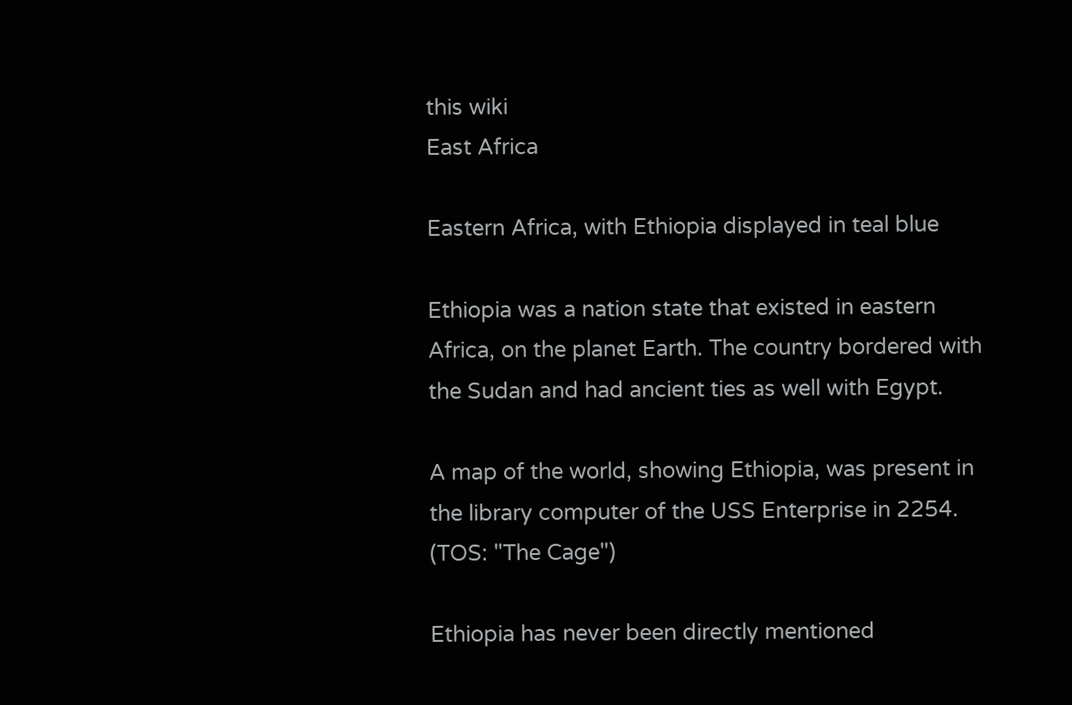this wiki
East Africa

Eastern Africa, with Ethiopia displayed in teal blue

Ethiopia was a nation state that existed in eastern Africa, on the planet Earth. The country bordered with the Sudan and had ancient ties as well with Egypt.

A map of the world, showing Ethiopia, was present in the library computer of the USS Enterprise in 2254. (TOS: "The Cage")

Ethiopia has never been directly mentioned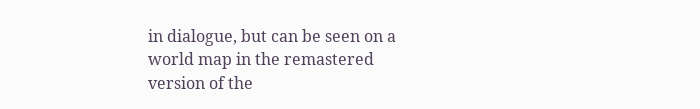in dialogue, but can be seen on a world map in the remastered version of the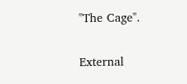"The Cage".

External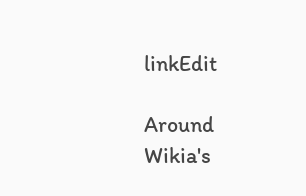linkEdit

Around Wikia's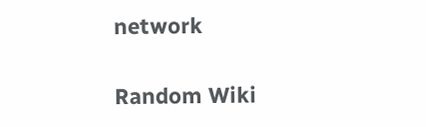network

Random Wiki